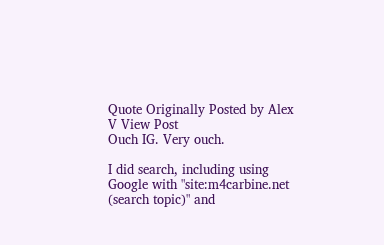Quote Originally Posted by Alex V View Post
Ouch IG. Very ouch.

I did search, including using Google with "site:m4carbine.net (search topic)" and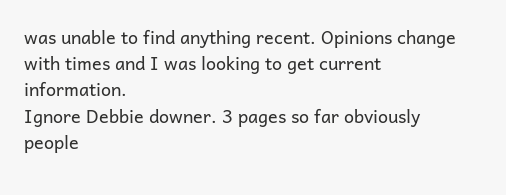was unable to find anything recent. Opinions change with times and I was looking to get current information.
Ignore Debbie downer. 3 pages so far obviously people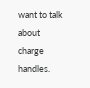want to talk about charge handles.